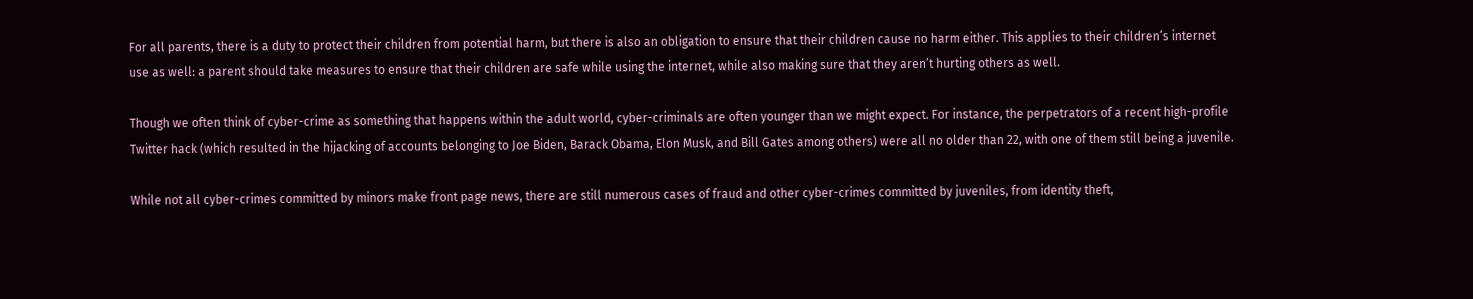For all parents, there is a duty to protect their children from potential harm, but there is also an obligation to ensure that their children cause no harm either. This applies to their children’s internet use as well: a parent should take measures to ensure that their children are safe while using the internet, while also making sure that they aren’t hurting others as well.

Though we often think of cyber-crime as something that happens within the adult world, cyber-criminals are often younger than we might expect. For instance, the perpetrators of a recent high-profile Twitter hack (which resulted in the hijacking of accounts belonging to Joe Biden, Barack Obama, Elon Musk, and Bill Gates among others) were all no older than 22, with one of them still being a juvenile.

While not all cyber-crimes committed by minors make front page news, there are still numerous cases of fraud and other cyber-crimes committed by juveniles, from identity theft,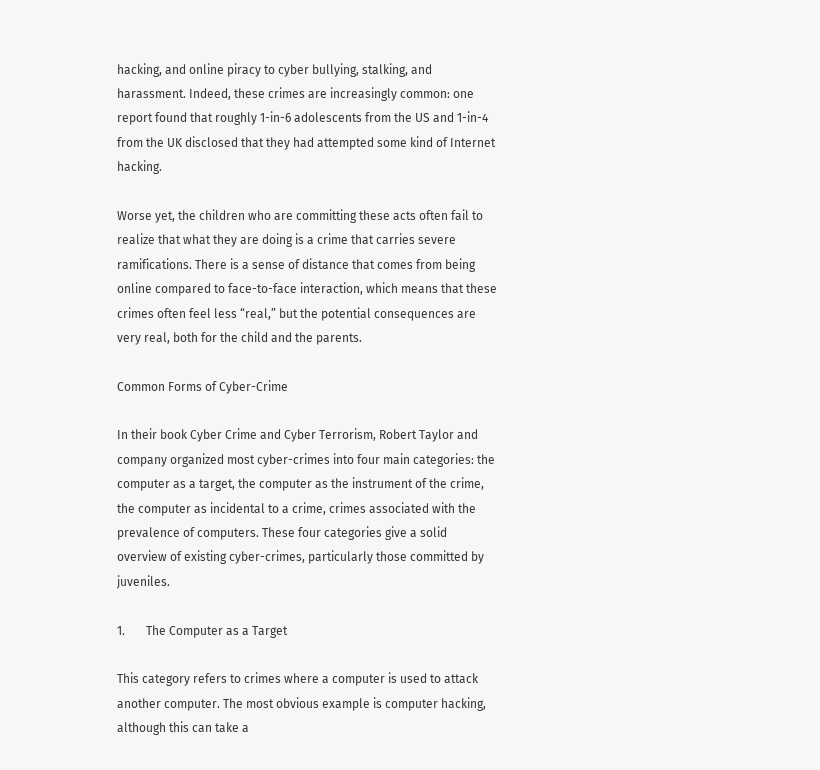hacking, and online piracy to cyber bullying, stalking, and harassment. Indeed, these crimes are increasingly common: one report found that roughly 1-in-6 adolescents from the US and 1-in-4 from the UK disclosed that they had attempted some kind of Internet hacking.

Worse yet, the children who are committing these acts often fail to realize that what they are doing is a crime that carries severe ramifications. There is a sense of distance that comes from being online compared to face-to-face interaction, which means that these crimes often feel less “real,” but the potential consequences are very real, both for the child and the parents.

Common Forms of Cyber-Crime

In their book Cyber Crime and Cyber Terrorism, Robert Taylor and company organized most cyber-crimes into four main categories: the computer as a target, the computer as the instrument of the crime, the computer as incidental to a crime, crimes associated with the prevalence of computers. These four categories give a solid overview of existing cyber-crimes, particularly those committed by juveniles.

1.       The Computer as a Target

This category refers to crimes where a computer is used to attack another computer. The most obvious example is computer hacking, although this can take a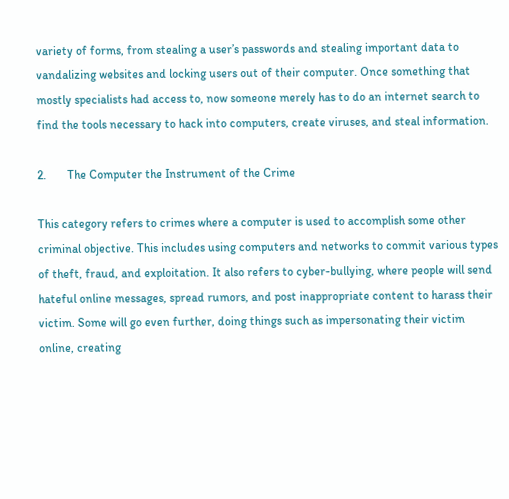variety of forms, from stealing a user’s passwords and stealing important data to vandalizing websites and locking users out of their computer. Once something that mostly specialists had access to, now someone merely has to do an internet search to find the tools necessary to hack into computers, create viruses, and steal information.

2.       The Computer the Instrument of the Crime

This category refers to crimes where a computer is used to accomplish some other criminal objective. This includes using computers and networks to commit various types of theft, fraud, and exploitation. It also refers to cyber-bullying, where people will send hateful online messages, spread rumors, and post inappropriate content to harass their victim. Some will go even further, doing things such as impersonating their victim online, creating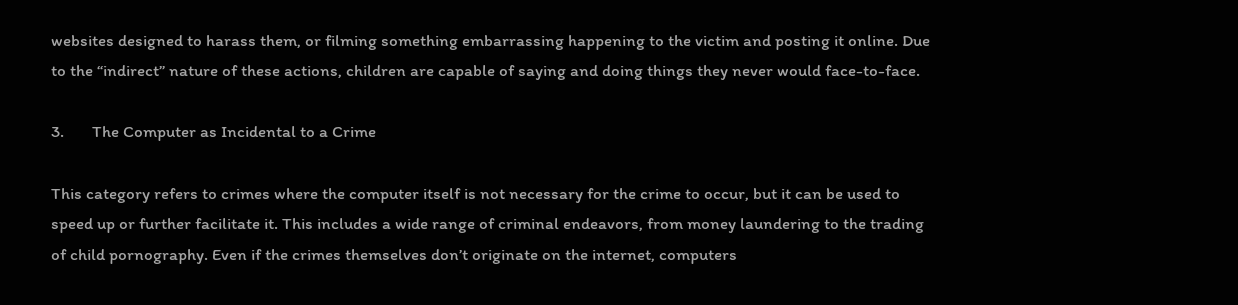websites designed to harass them, or filming something embarrassing happening to the victim and posting it online. Due to the “indirect” nature of these actions, children are capable of saying and doing things they never would face-to-face.

3.       The Computer as Incidental to a Crime

This category refers to crimes where the computer itself is not necessary for the crime to occur, but it can be used to speed up or further facilitate it. This includes a wide range of criminal endeavors, from money laundering to the trading of child pornography. Even if the crimes themselves don’t originate on the internet, computers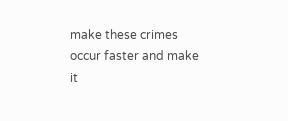make these crimes occur faster and make it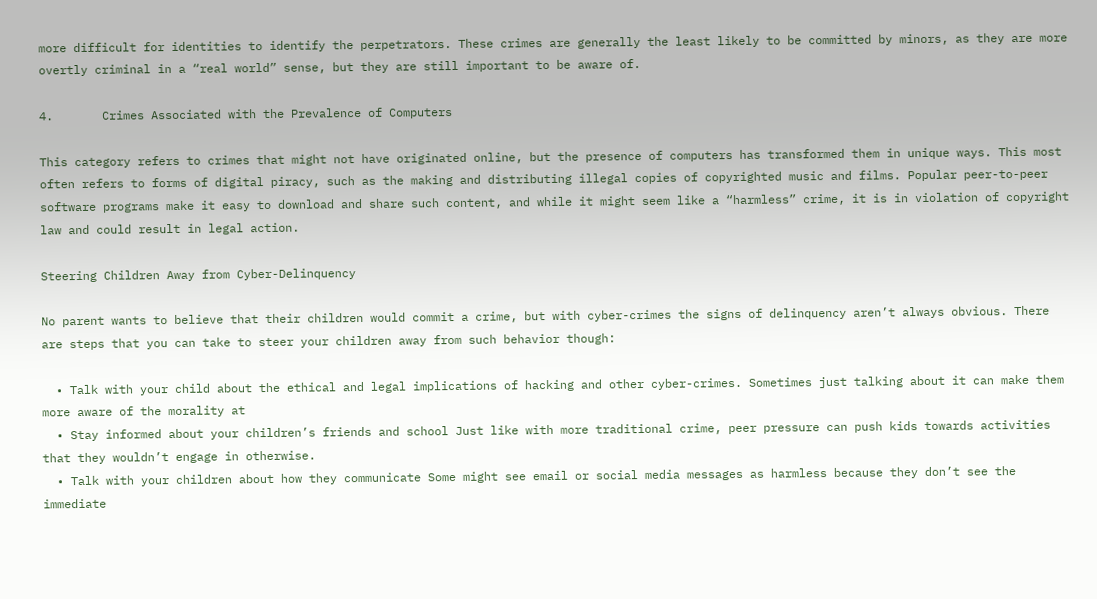more difficult for identities to identify the perpetrators. These crimes are generally the least likely to be committed by minors, as they are more overtly criminal in a “real world” sense, but they are still important to be aware of.

4.       Crimes Associated with the Prevalence of Computers

This category refers to crimes that might not have originated online, but the presence of computers has transformed them in unique ways. This most often refers to forms of digital piracy, such as the making and distributing illegal copies of copyrighted music and films. Popular peer-to-peer software programs make it easy to download and share such content, and while it might seem like a “harmless” crime, it is in violation of copyright law and could result in legal action.

Steering Children Away from Cyber-Delinquency

No parent wants to believe that their children would commit a crime, but with cyber-crimes the signs of delinquency aren’t always obvious. There are steps that you can take to steer your children away from such behavior though:

  • Talk with your child about the ethical and legal implications of hacking and other cyber-crimes. Sometimes just talking about it can make them more aware of the morality at
  • Stay informed about your children’s friends and school Just like with more traditional crime, peer pressure can push kids towards activities that they wouldn’t engage in otherwise.
  • Talk with your children about how they communicate Some might see email or social media messages as harmless because they don’t see the immediate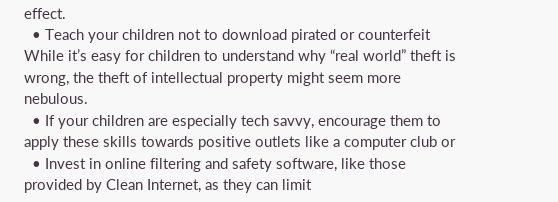effect.
  • Teach your children not to download pirated or counterfeit While it’s easy for children to understand why “real world” theft is wrong, the theft of intellectual property might seem more nebulous.
  • If your children are especially tech savvy, encourage them to apply these skills towards positive outlets like a computer club or
  • Invest in online filtering and safety software, like those provided by Clean Internet, as they can limit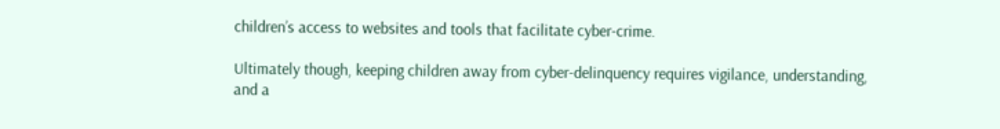children’s access to websites and tools that facilitate cyber-crime.

Ultimately though, keeping children away from cyber-delinquency requires vigilance, understanding, and a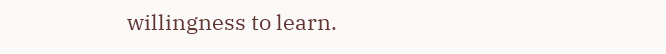willingness to learn.